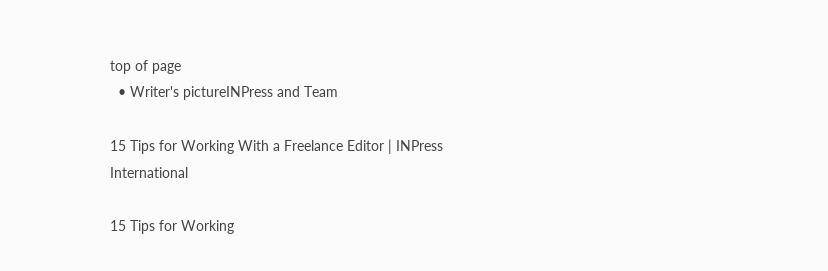top of page
  • Writer's pictureINPress and Team

15 Tips for Working With a Freelance Editor | INPress International

15 Tips for Working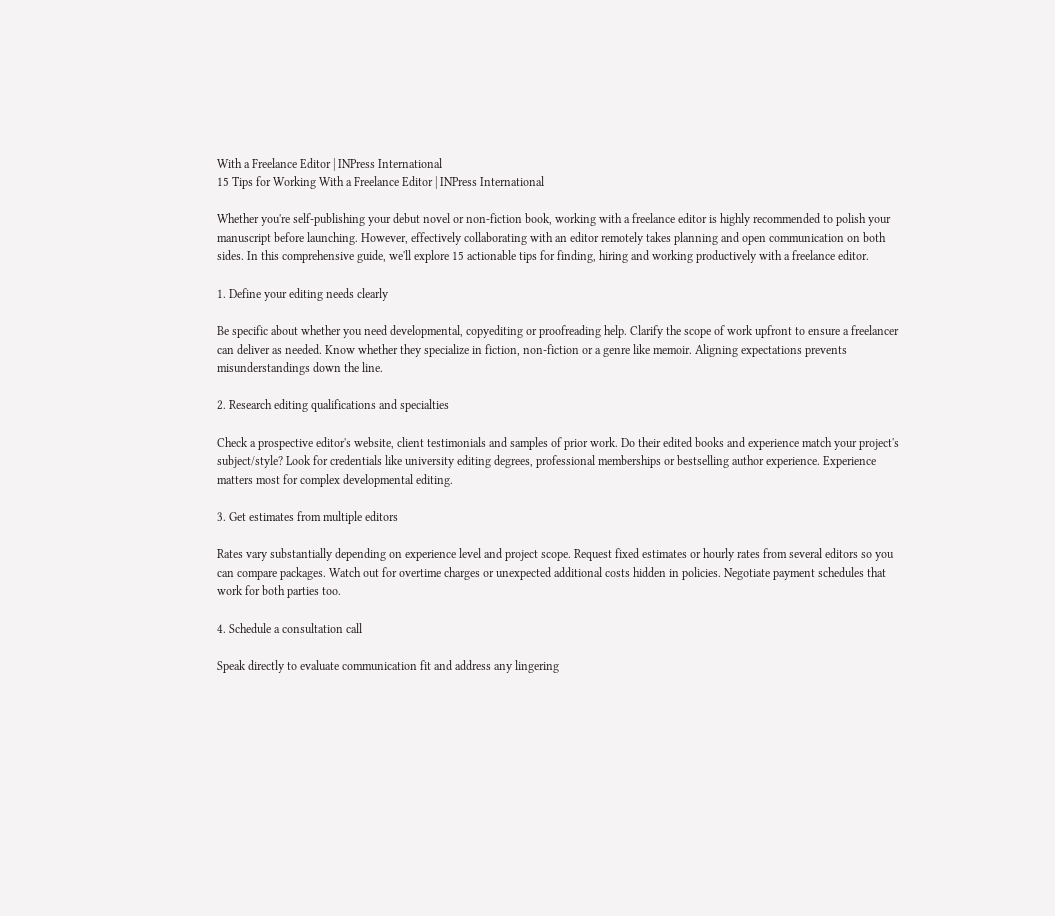With a Freelance Editor | INPress International
15 Tips for Working With a Freelance Editor | INPress International

Whether you're self-publishing your debut novel or non-fiction book, working with a freelance editor is highly recommended to polish your manuscript before launching. However, effectively collaborating with an editor remotely takes planning and open communication on both sides. In this comprehensive guide, we'll explore 15 actionable tips for finding, hiring and working productively with a freelance editor.

1. Define your editing needs clearly

Be specific about whether you need developmental, copyediting or proofreading help. Clarify the scope of work upfront to ensure a freelancer can deliver as needed. Know whether they specialize in fiction, non-fiction or a genre like memoir. Aligning expectations prevents misunderstandings down the line.

2. Research editing qualifications and specialties

Check a prospective editor's website, client testimonials and samples of prior work. Do their edited books and experience match your project's subject/style? Look for credentials like university editing degrees, professional memberships or bestselling author experience. Experience matters most for complex developmental editing.

3. Get estimates from multiple editors

Rates vary substantially depending on experience level and project scope. Request fixed estimates or hourly rates from several editors so you can compare packages. Watch out for overtime charges or unexpected additional costs hidden in policies. Negotiate payment schedules that work for both parties too.

4. Schedule a consultation call

Speak directly to evaluate communication fit and address any lingering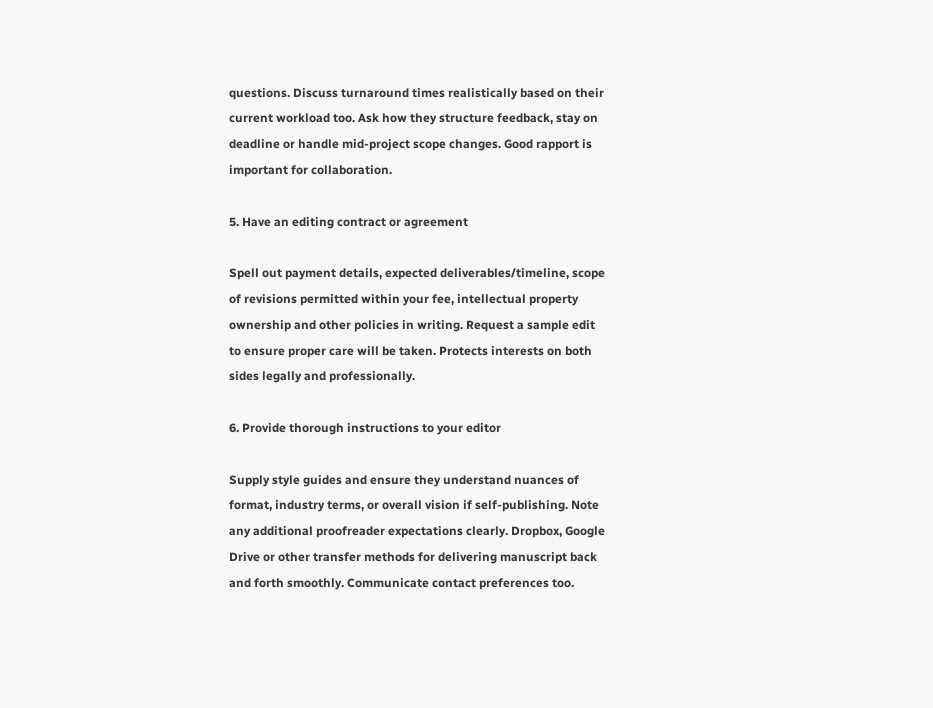questions. Discuss turnaround times realistically based on their current workload too. Ask how they structure feedback, stay on deadline or handle mid-project scope changes. Good rapport is important for collaboration.

5. Have an editing contract or agreement

Spell out payment details, expected deliverables/timeline, scope of revisions permitted within your fee, intellectual property ownership and other policies in writing. Request a sample edit to ensure proper care will be taken. Protects interests on both sides legally and professionally.

6. Provide thorough instructions to your editor

Supply style guides and ensure they understand nuances of format, industry terms, or overall vision if self-publishing. Note any additional proofreader expectations clearly. Dropbox, Google Drive or other transfer methods for delivering manuscript back and forth smoothly. Communicate contact preferences too.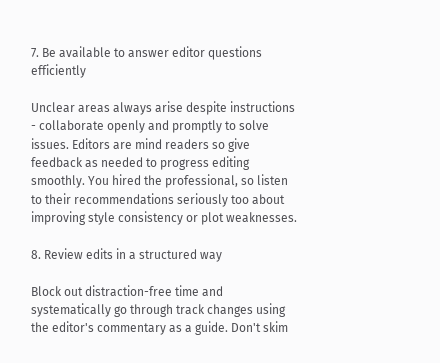7. Be available to answer editor questions efficiently

Unclear areas always arise despite instructions - collaborate openly and promptly to solve issues. Editors are mind readers so give feedback as needed to progress editing smoothly. You hired the professional, so listen to their recommendations seriously too about improving style consistency or plot weaknesses.

8. Review edits in a structured way

Block out distraction-free time and systematically go through track changes using the editor's commentary as a guide. Don't skim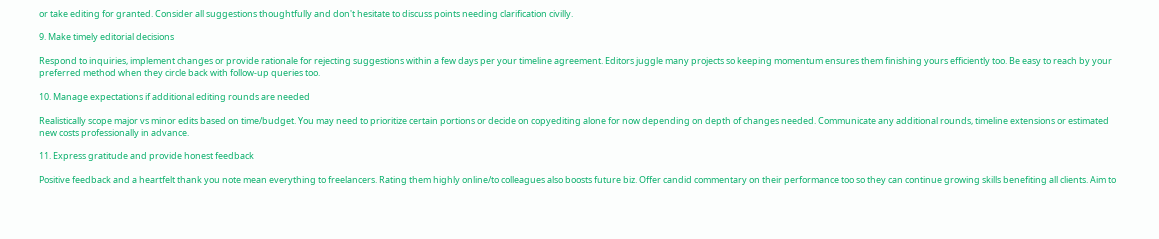or take editing for granted. Consider all suggestions thoughtfully and don't hesitate to discuss points needing clarification civilly.

9. Make timely editorial decisions

Respond to inquiries, implement changes or provide rationale for rejecting suggestions within a few days per your timeline agreement. Editors juggle many projects so keeping momentum ensures them finishing yours efficiently too. Be easy to reach by your preferred method when they circle back with follow-up queries too.

10. Manage expectations if additional editing rounds are needed

Realistically scope major vs minor edits based on time/budget. You may need to prioritize certain portions or decide on copyediting alone for now depending on depth of changes needed. Communicate any additional rounds, timeline extensions or estimated new costs professionally in advance.

11. Express gratitude and provide honest feedback

Positive feedback and a heartfelt thank you note mean everything to freelancers. Rating them highly online/to colleagues also boosts future biz. Offer candid commentary on their performance too so they can continue growing skills benefiting all clients. Aim to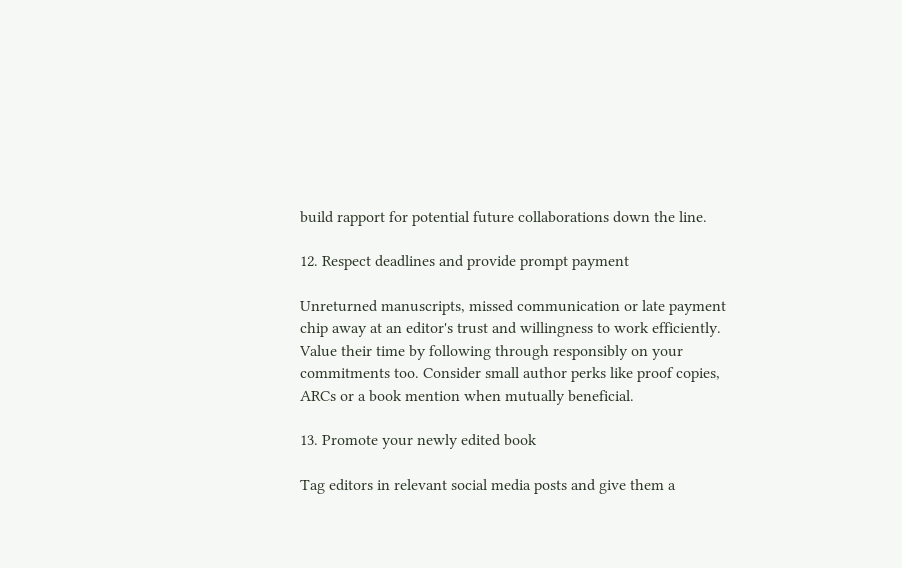build rapport for potential future collaborations down the line.

12. Respect deadlines and provide prompt payment

Unreturned manuscripts, missed communication or late payment chip away at an editor's trust and willingness to work efficiently. Value their time by following through responsibly on your commitments too. Consider small author perks like proof copies, ARCs or a book mention when mutually beneficial.

13. Promote your newly edited book

Tag editors in relevant social media posts and give them a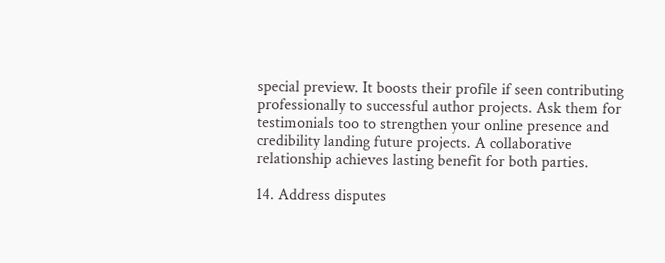special preview. It boosts their profile if seen contributing professionally to successful author projects. Ask them for testimonials too to strengthen your online presence and credibility landing future projects. A collaborative relationship achieves lasting benefit for both parties.

14. Address disputes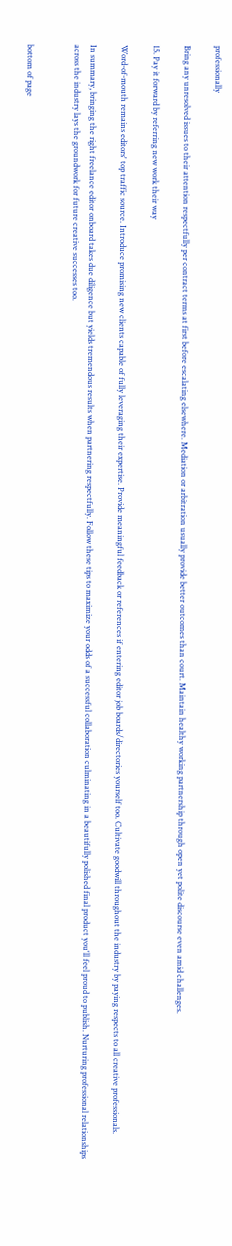professionally

Bring any unresolved issues to their attention respectfully per contract terms at first before escalating elsewhere. Mediation or arbitration usually provide better outcomes than court. Maintain healthy working partnership through open yet polite discourse even amid challenges.

15. Pay it forward by referring new work their way

Word-of-mouth remains editors' top traffic source. Introduce promising new clients capable of fully leveraging their expertise. Provide meaningful feedback or references if entering editor job boards/directories yourself too. Cultivate goodwill throughout the industry by paying respects to all creative professionals.

In summary, bringing the right freelance editor onboard takes due diligence but yields tremendous results when partnering respectfully. Follow these tips to maximize your odds of a successful collaboration culminating in a beautifully polished final product you'll feel proud to publish. Nurturing professional relationships across the industry lays the groundwork for future creative successes too.


bottom of page